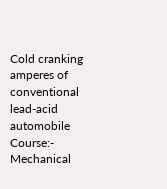Cold cranking amperes of conventional lead-acid automobile
Course:- Mechanical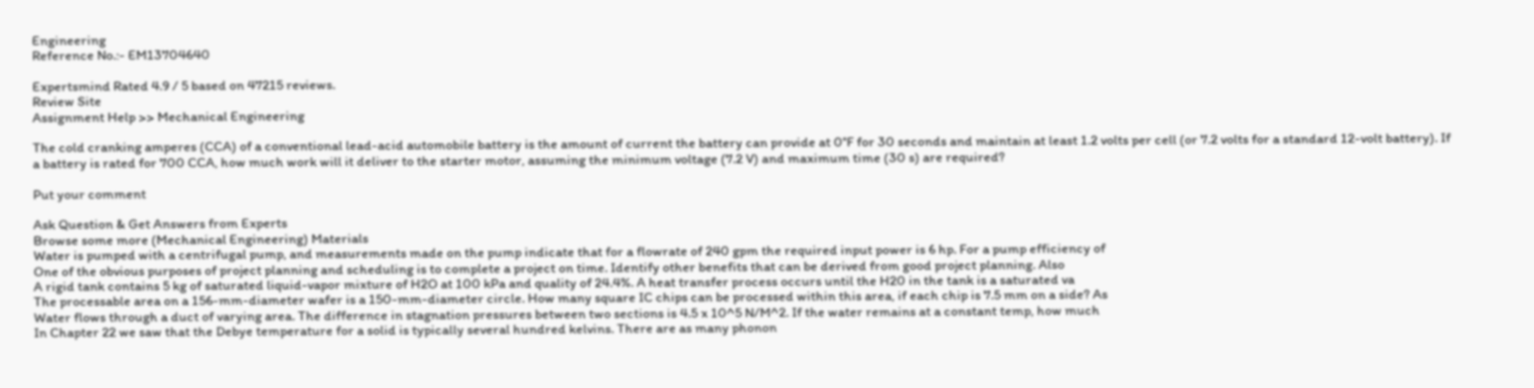Engineering
Reference No.:- EM13704640

Expertsmind Rated 4.9 / 5 based on 47215 reviews.
Review Site
Assignment Help >> Mechanical Engineering

The cold cranking amperes (CCA) of a conventional lead-acid automobile battery is the amount of current the battery can provide at 0°F for 30 seconds and maintain at least 1.2 volts per cell (or 7.2 volts for a standard 12-volt battery). If a battery is rated for 700 CCA, how much work will it deliver to the starter motor, assuming the minimum voltage (7.2 V) and maximum time (30 s) are required?

Put your comment

Ask Question & Get Answers from Experts
Browse some more (Mechanical Engineering) Materials
Water is pumped with a centrifugal pump, and measurements made on the pump indicate that for a flowrate of 240 gpm the required input power is 6 hp. For a pump efficiency of
One of the obvious purposes of project planning and scheduling is to complete a project on time. Identify other benefits that can be derived from good project planning. Also
A rigid tank contains 5 kg of saturated liquid-vapor mixture of H2O at 100 kPa and quality of 24.4%. A heat transfer process occurs until the H20 in the tank is a saturated va
The processable area on a 156-mm-diameter wafer is a 150-mm-diameter circle. How many square IC chips can be processed within this area, if each chip is 7.5 mm on a side? As
Water flows through a duct of varying area. The difference in stagnation pressures between two sections is 4.5 x 10^5 N/M^2. If the water remains at a constant temp, how much
In Chapter 22 we saw that the Debye temperature for a solid is typically several hundred kelvins. There are as many phonon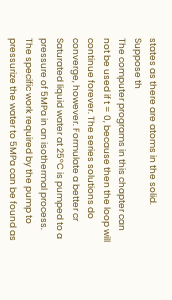states as there are atoms in the solid. Suppose th
The computer programs in this chapter can not be used if t = 0, because then the loop will continue forever. The series solutions do converge, however. Formulate a better cr
Saturated liquid water at 25°C is pumped to a pressure of 5MPa in an isothermal process. The specific work required by the pump to pressurize the water to 5MPa can be found as